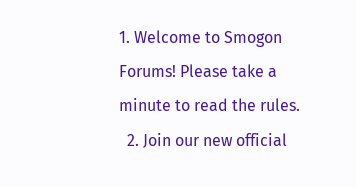1. Welcome to Smogon Forums! Please take a minute to read the rules.
  2. Join our new official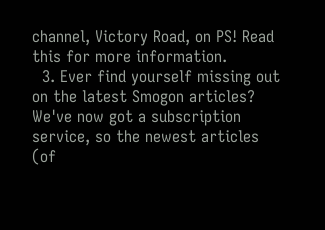channel, Victory Road, on PS! Read this for more information.
  3. Ever find yourself missing out on the latest Smogon articles? We've now got a subscription service, so the newest articles (of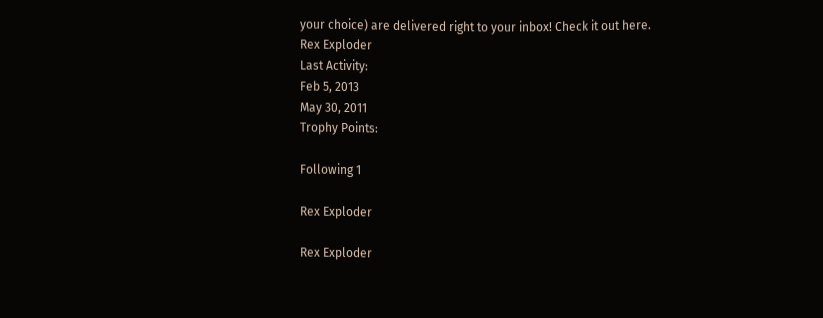your choice) are delivered right to your inbox! Check it out here.
Rex Exploder
Last Activity:
Feb 5, 2013
May 30, 2011
Trophy Points:

Following 1

Rex Exploder

Rex Exploder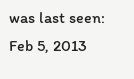was last seen:
Feb 5, 2013